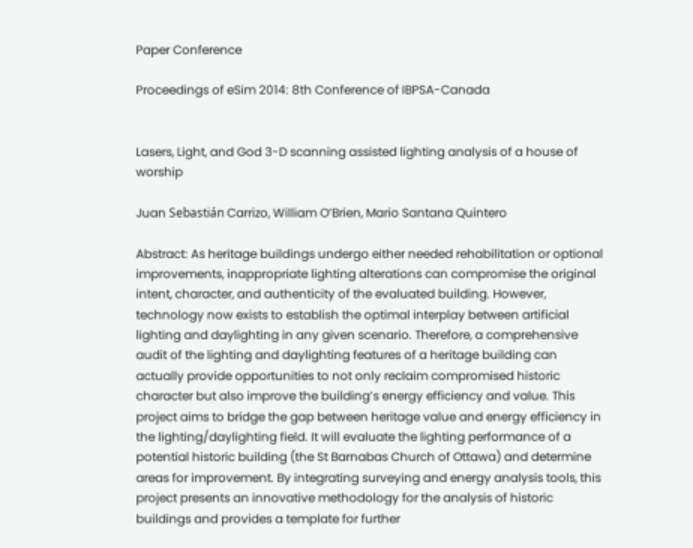Paper Conference

Proceedings of eSim 2014: 8th Conference of IBPSA-Canada


Lasers, Light, and God 3-D scanning assisted lighting analysis of a house of worship

Juan Sebastián Carrizo, William O’Brien, Mario Santana Quintero

Abstract: As heritage buildings undergo either needed rehabilitation or optional improvements, inappropriate lighting alterations can compromise the original intent, character, and authenticity of the evaluated building. However, technology now exists to establish the optimal interplay between artificial lighting and daylighting in any given scenario. Therefore, a comprehensive audit of the lighting and daylighting features of a heritage building can actually provide opportunities to not only reclaim compromised historic character but also improve the building’s energy efficiency and value. This project aims to bridge the gap between heritage value and energy efficiency in the lighting/daylighting field. It will evaluate the lighting performance of a potential historic building (the St Barnabas Church of Ottawa) and determine areas for improvement. By integrating surveying and energy analysis tools, this project presents an innovative methodology for the analysis of historic buildings and provides a template for further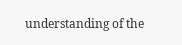understanding of the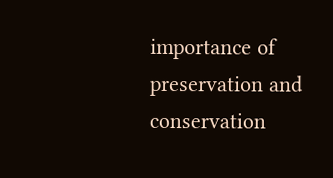importance of preservation and conservation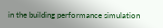in the building performance simulation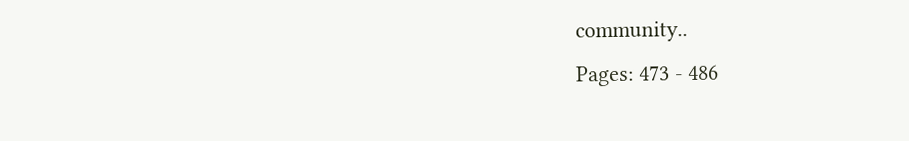community..
Pages: 473 - 486